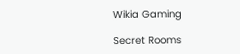Wikia Gaming

Secret Rooms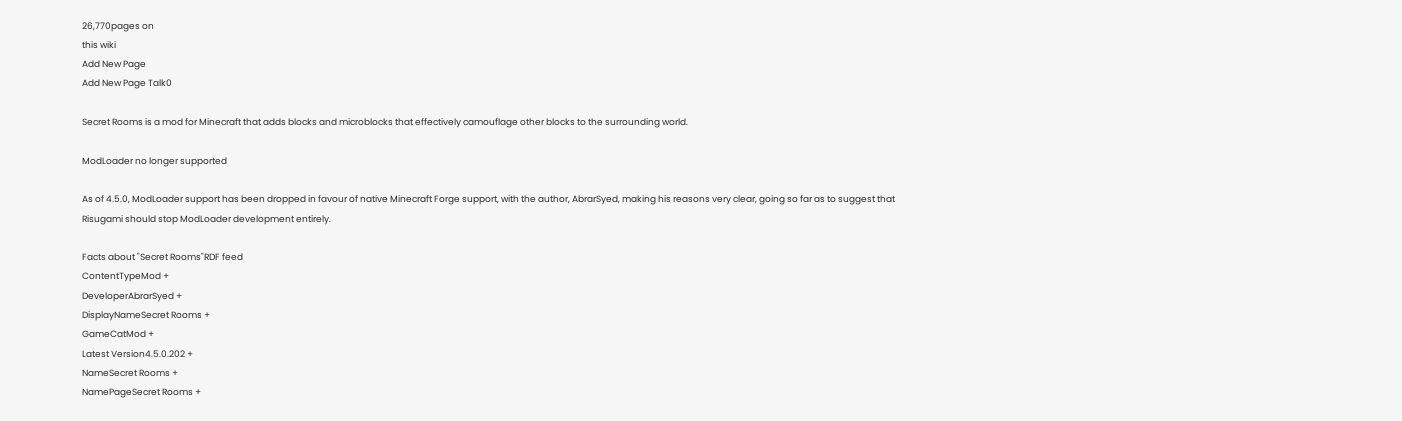26,770pages on
this wiki
Add New Page
Add New Page Talk0

Secret Rooms is a mod for Minecraft that adds blocks and microblocks that effectively camouflage other blocks to the surrounding world.

ModLoader no longer supported

As of 4.5.0, ModLoader support has been dropped in favour of native Minecraft Forge support, with the author, AbrarSyed, making his reasons very clear, going so far as to suggest that Risugami should stop ModLoader development entirely.

Facts about "Secret Rooms"RDF feed
ContentTypeMod +
DeveloperAbrarSyed +
DisplayNameSecret Rooms +
GameCatMod +
Latest Version4.5.0.202 +
NameSecret Rooms +
NamePageSecret Rooms +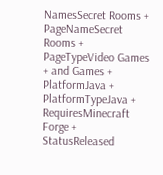NamesSecret Rooms +
PageNameSecret Rooms +
PageTypeVideo Games + and Games +
PlatformJava +
PlatformTypeJava +
RequiresMinecraft Forge +
StatusReleased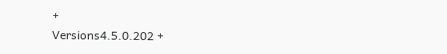+
Versions4.5.0.202 +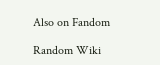Also on Fandom

Random Wiki